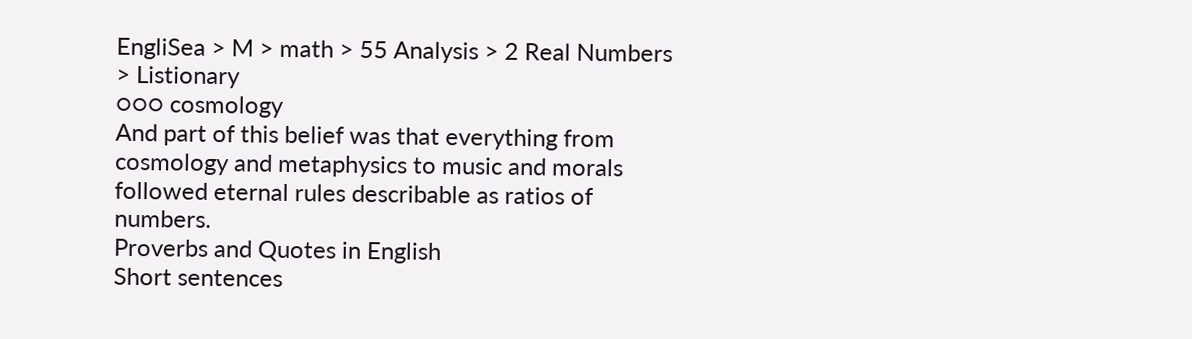EngliSea > M > math > 55 Analysis > 2 Real Numbers > Listionary
○○○ cosmology
And part of this belief was that everything from cosmology and metaphysics to music and morals followed eternal rules describable as ratios of numbers.
Proverbs and Quotes in English
Short sentences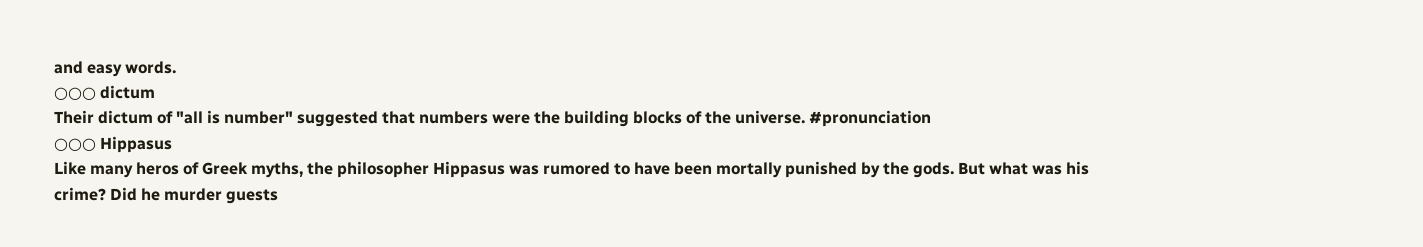and easy words.
○○○ dictum
Their dictum of "all is number" suggested that numbers were the building blocks of the universe. #pronunciation
○○○ Hippasus
Like many heros of Greek myths, the philosopher Hippasus was rumored to have been mortally punished by the gods. But what was his crime? Did he murder guests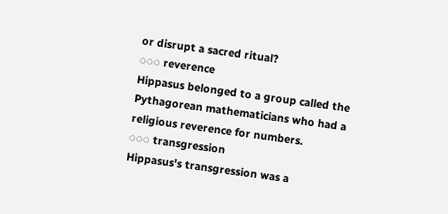or disrupt a sacred ritual?
◌◌◌ reverence
Hippasus belonged to a group called the Pythagorean mathematicians who had a religious reverence for numbers.
◌◌◌ transgression
Hippasus's transgression was a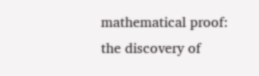mathematical proof: the discovery of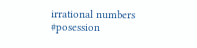irrational numbers #posession